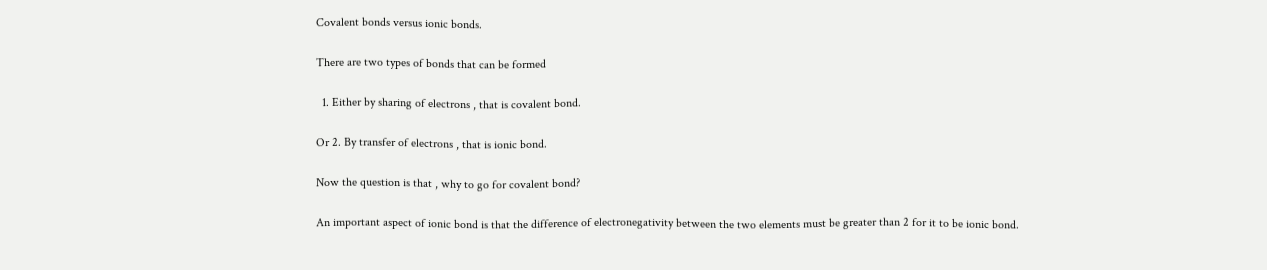Covalent bonds versus ionic bonds.

There are two types of bonds that can be formed

  1. Either by sharing of electrons , that is covalent bond.

Or 2. By transfer of electrons , that is ionic bond.

Now the question is that , why to go for covalent bond?

An important aspect of ionic bond is that the difference of electronegativity between the two elements must be greater than 2 for it to be ionic bond.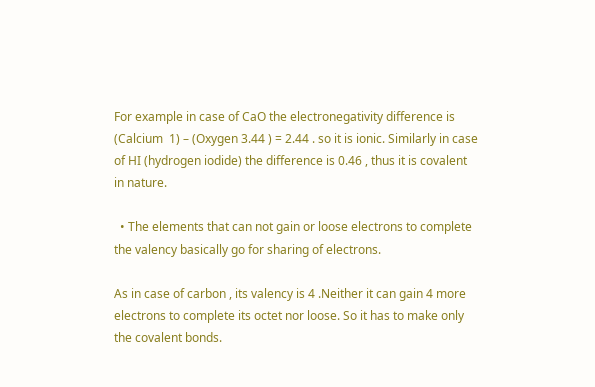For example in case of CaO the electronegativity difference is (Calcium  1) – (Oxygen 3.44 ) = 2.44 . so it is ionic. Similarly in case of HI (hydrogen iodide) the difference is 0.46 , thus it is covalent in nature.

  • The elements that can not gain or loose electrons to complete the valency basically go for sharing of electrons.

As in case of carbon , its valency is 4 .Neither it can gain 4 more electrons to complete its octet nor loose. So it has to make only the covalent bonds.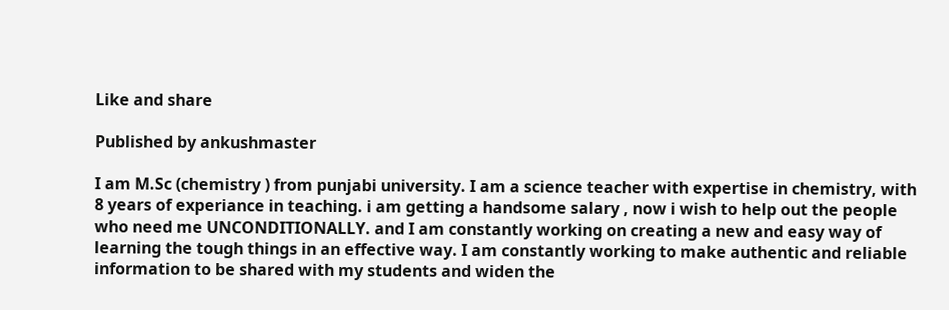Like and share

Published by ankushmaster

I am M.Sc (chemistry ) from punjabi university. I am a science teacher with expertise in chemistry, with 8 years of experiance in teaching. i am getting a handsome salary , now i wish to help out the people who need me UNCONDITIONALLY. and I am constantly working on creating a new and easy way of learning the tough things in an effective way. I am constantly working to make authentic and reliable information to be shared with my students and widen the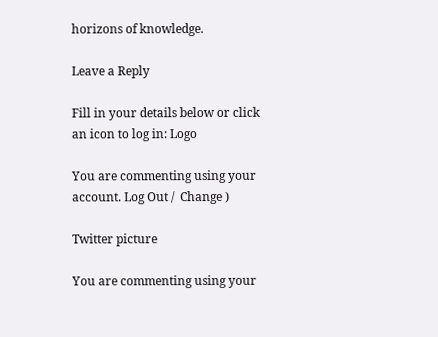horizons of knowledge.

Leave a Reply

Fill in your details below or click an icon to log in: Logo

You are commenting using your account. Log Out /  Change )

Twitter picture

You are commenting using your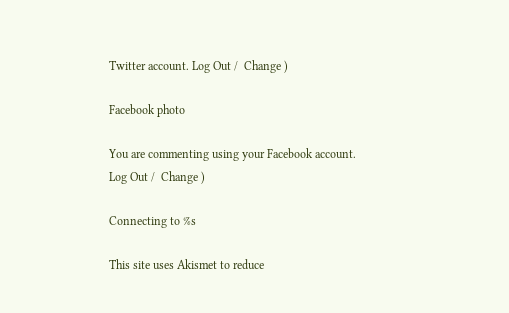Twitter account. Log Out /  Change )

Facebook photo

You are commenting using your Facebook account. Log Out /  Change )

Connecting to %s

This site uses Akismet to reduce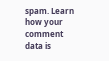spam. Learn how your comment data is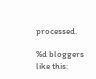processed.

%d bloggers like this: